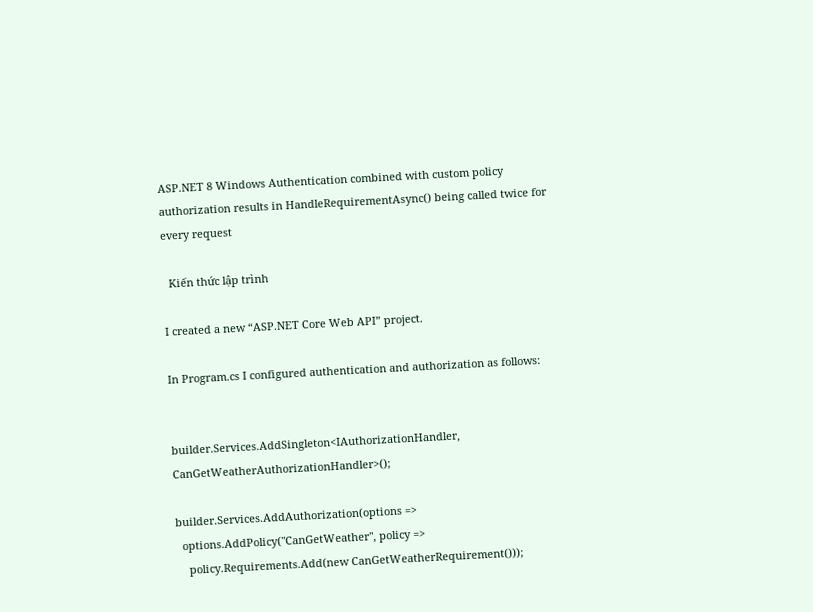ASP.NET 8 Windows Authentication combined with custom policy authorization results in HandleRequirementAsync() being called twice for every request

  Kiến thức lập trình

I created a new “ASP.NET Core Web API” project.

In Program.cs I configured authentication and authorization as follows:


builder.Services.AddSingleton<IAuthorizationHandler, CanGetWeatherAuthorizationHandler>();

builder.Services.AddAuthorization(options =>
  options.AddPolicy("CanGetWeather", policy =>
    policy.Requirements.Add(new CanGetWeatherRequirement()));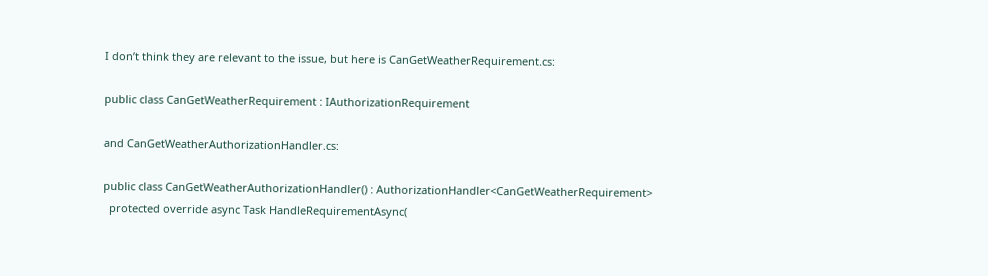I don’t think they are relevant to the issue, but here is CanGetWeatherRequirement.cs:

public class CanGetWeatherRequirement : IAuthorizationRequirement

and CanGetWeatherAuthorizationHandler.cs:

public class CanGetWeatherAuthorizationHandler() : AuthorizationHandler<CanGetWeatherRequirement>
  protected override async Task HandleRequirementAsync(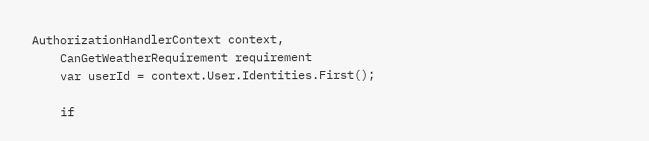AuthorizationHandlerContext context,
    CanGetWeatherRequirement requirement
    var userId = context.User.Identities.First();

    if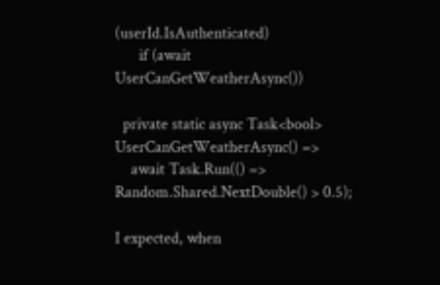(userId.IsAuthenticated)
      if (await UserCanGetWeatherAsync())

  private static async Task<bool> UserCanGetWeatherAsync() =>
    await Task.Run(() => Random.Shared.NextDouble() > 0.5);

I expected, when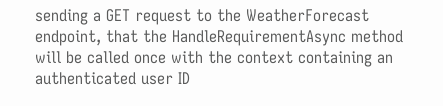sending a GET request to the WeatherForecast endpoint, that the HandleRequirementAsync method will be called once with the context containing an authenticated user ID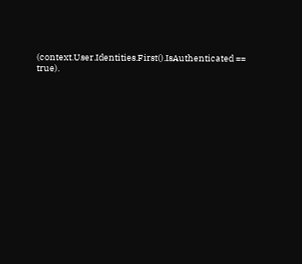(context.User.Identities.First().IsAuthenticated == true).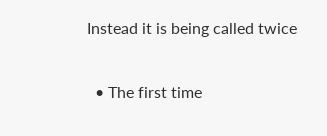Instead it is being called twice

  • The first time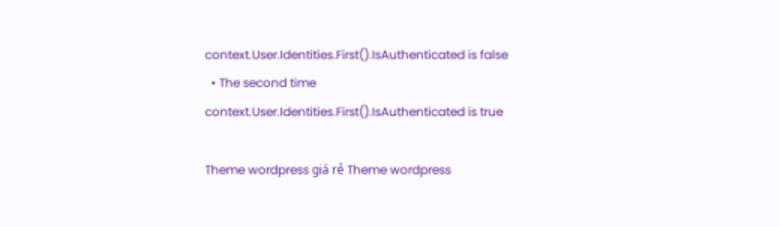context.User.Identities.First().IsAuthenticated is false
  • The second time context.User.Identities.First().IsAuthenticated is true

Theme wordpress giá rẻ Theme wordpress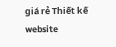giá rẻ Thiết kế website